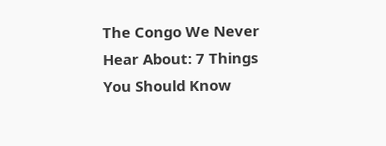The Congo We Never Hear About: 7 Things You Should Know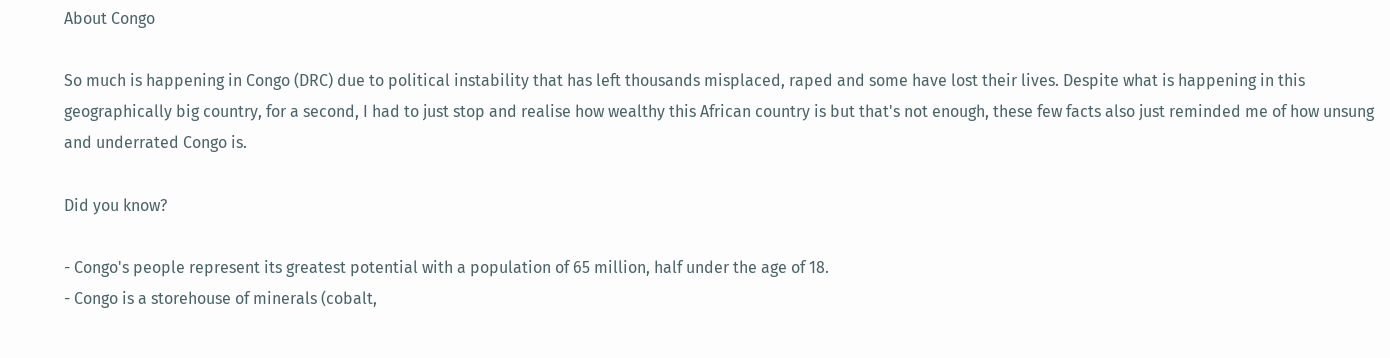About Congo

So much is happening in Congo (DRC) due to political instability that has left thousands misplaced, raped and some have lost their lives. Despite what is happening in this geographically big country, for a second, I had to just stop and realise how wealthy this African country is but that's not enough, these few facts also just reminded me of how unsung and underrated Congo is.

Did you know?

- Congo's people represent its greatest potential with a population of 65 million, half under the age of 18.
- Congo is a storehouse of minerals (cobalt,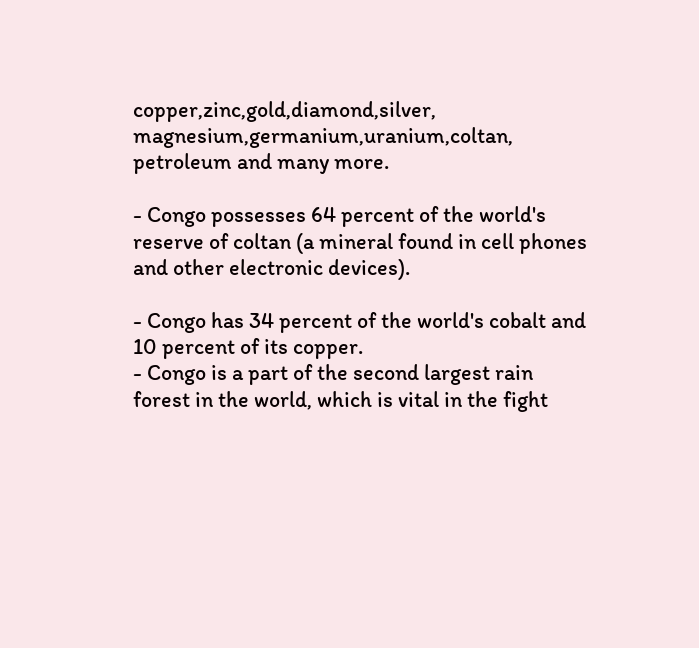copper,zinc,gold,diamond,silver, magnesium,germanium,uranium,coltan, petroleum and many more.

- Congo possesses 64 percent of the world's reserve of coltan (a mineral found in cell phones and other electronic devices).

- Congo has 34 percent of the world's cobalt and 10 percent of its copper.
- Congo is a part of the second largest rain forest in the world, which is vital in the fight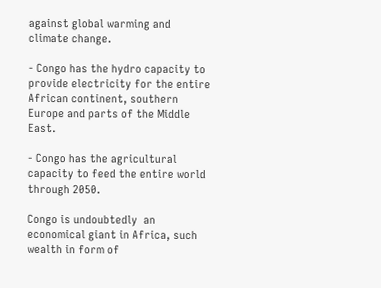against global warming and climate change.

- Congo has the hydro capacity to provide electricity for the entire African continent, southern Europe and parts of the Middle East.

- Congo has the agricultural capacity to feed the entire world through 2050.

Congo is undoubtedly  an economical giant in Africa, such wealth in form of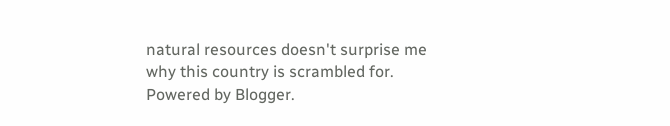natural resources doesn't surprise me why this country is scrambled for.
Powered by Blogger.